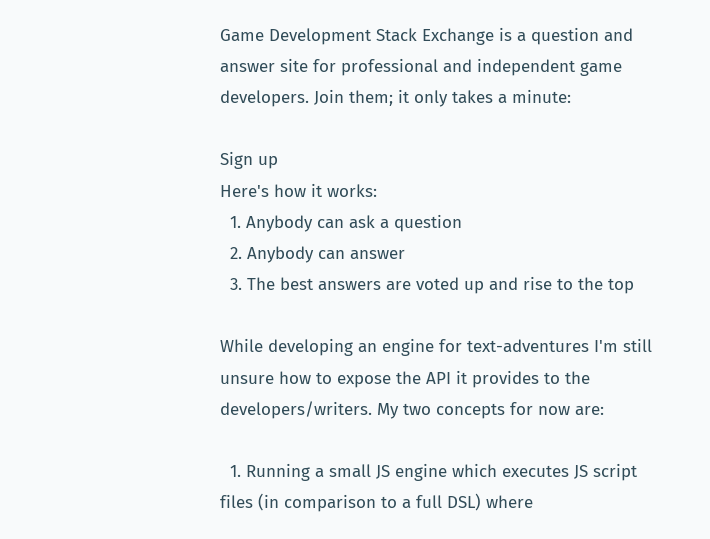Game Development Stack Exchange is a question and answer site for professional and independent game developers. Join them; it only takes a minute:

Sign up
Here's how it works:
  1. Anybody can ask a question
  2. Anybody can answer
  3. The best answers are voted up and rise to the top

While developing an engine for text-adventures I'm still unsure how to expose the API it provides to the developers/writers. My two concepts for now are:

  1. Running a small JS engine which executes JS script files (in comparison to a full DSL) where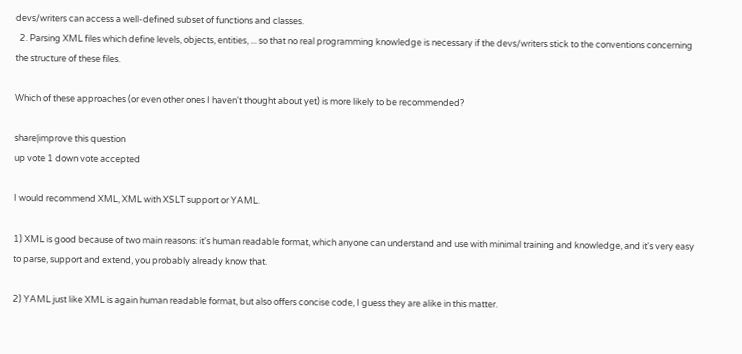devs/writers can access a well-defined subset of functions and classes.
  2. Parsing XML files which define levels, objects, entities, ... so that no real programming knowledge is necessary if the devs/writers stick to the conventions concerning the structure of these files.

Which of these approaches (or even other ones I haven't thought about yet) is more likely to be recommended?

share|improve this question
up vote 1 down vote accepted

I would recommend XML, XML with XSLT support or YAML.

1) XML is good because of two main reasons: it's human readable format, which anyone can understand and use with minimal training and knowledge, and it's very easy to parse, support and extend, you probably already know that.

2) YAML just like XML is again human readable format, but also offers concise code, I guess they are alike in this matter.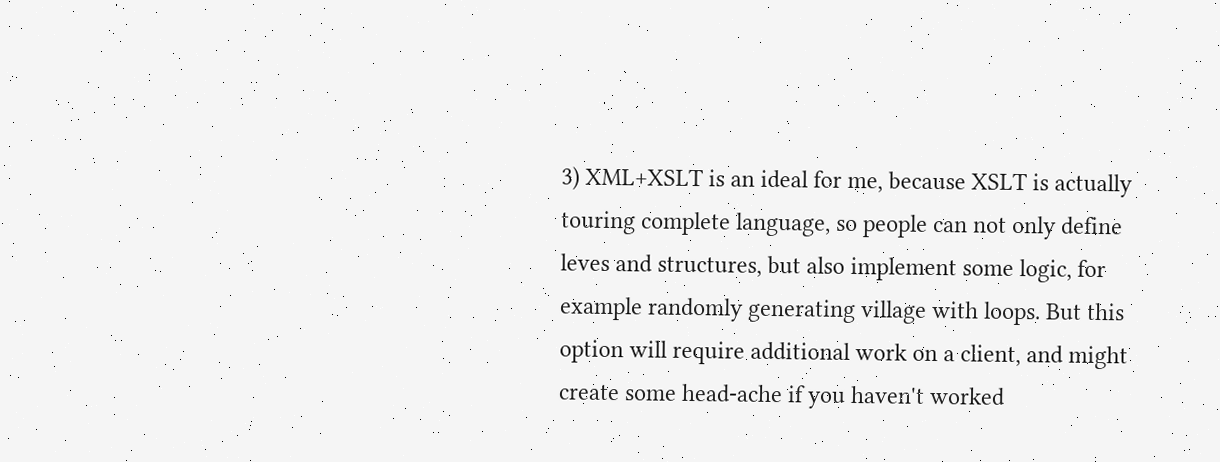3) XML+XSLT is an ideal for me, because XSLT is actually touring complete language, so people can not only define leves and structures, but also implement some logic, for example randomly generating village with loops. But this option will require additional work on a client, and might create some head-ache if you haven't worked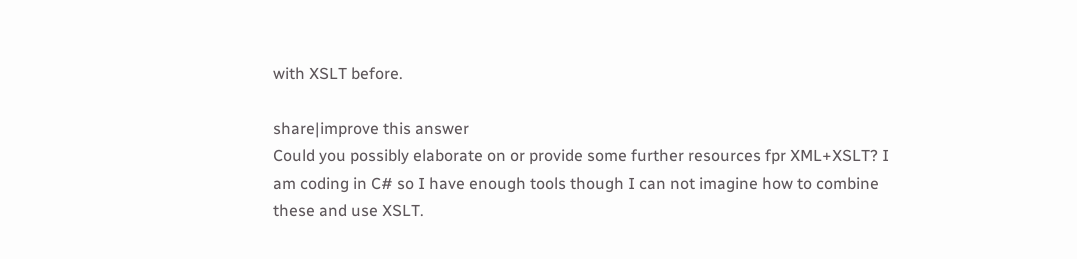with XSLT before.

share|improve this answer
Could you possibly elaborate on or provide some further resources fpr XML+XSLT? I am coding in C# so I have enough tools though I can not imagine how to combine these and use XSLT.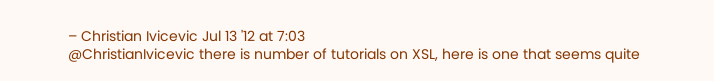– Christian Ivicevic Jul 13 '12 at 7:03
@ChristianIvicevic there is number of tutorials on XSL, here is one that seems quite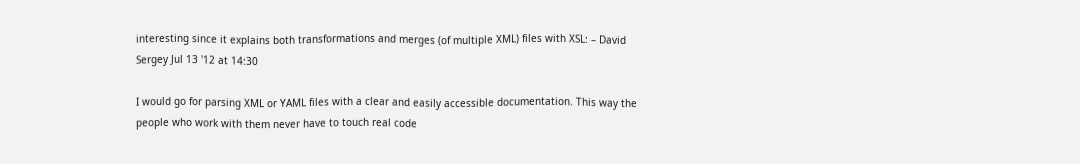interesting since it explains both transformations and merges (of multiple XML) files with XSL: – David Sergey Jul 13 '12 at 14:30

I would go for parsing XML or YAML files with a clear and easily accessible documentation. This way the people who work with them never have to touch real code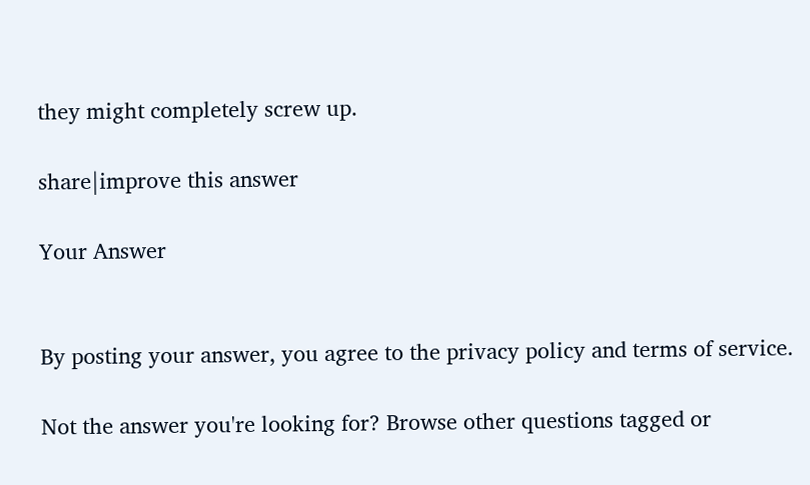they might completely screw up.

share|improve this answer

Your Answer


By posting your answer, you agree to the privacy policy and terms of service.

Not the answer you're looking for? Browse other questions tagged or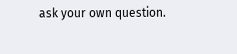ask your own question.